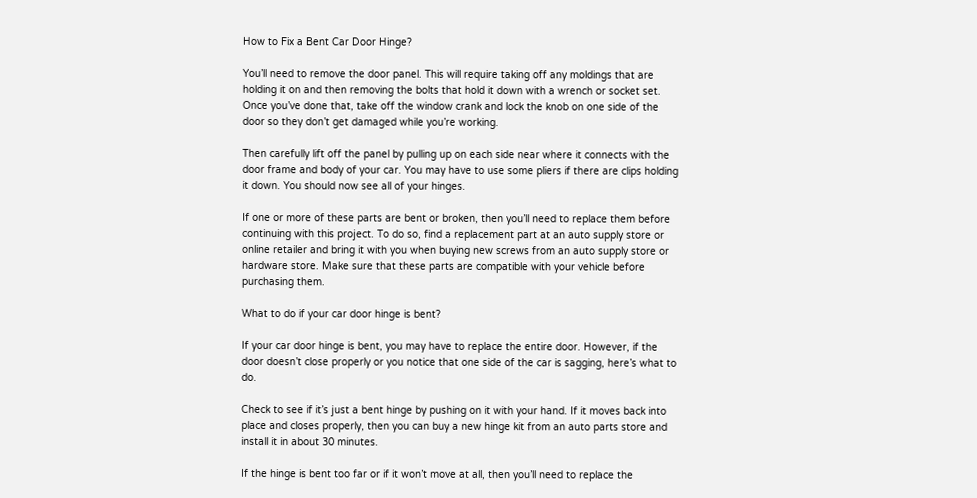How to Fix a Bent Car Door Hinge?

You’ll need to remove the door panel. This will require taking off any moldings that are holding it on and then removing the bolts that hold it down with a wrench or socket set. Once you’ve done that, take off the window crank and lock the knob on one side of the door so they don’t get damaged while you’re working.

Then carefully lift off the panel by pulling up on each side near where it connects with the door frame and body of your car. You may have to use some pliers if there are clips holding it down. You should now see all of your hinges.

If one or more of these parts are bent or broken, then you’ll need to replace them before continuing with this project. To do so, find a replacement part at an auto supply store or online retailer and bring it with you when buying new screws from an auto supply store or hardware store. Make sure that these parts are compatible with your vehicle before purchasing them.

What to do if your car door hinge is bent?

If your car door hinge is bent, you may have to replace the entire door. However, if the door doesn’t close properly or you notice that one side of the car is sagging, here’s what to do.

Check to see if it’s just a bent hinge by pushing on it with your hand. If it moves back into place and closes properly, then you can buy a new hinge kit from an auto parts store and install it in about 30 minutes.

If the hinge is bent too far or if it won’t move at all, then you’ll need to replace the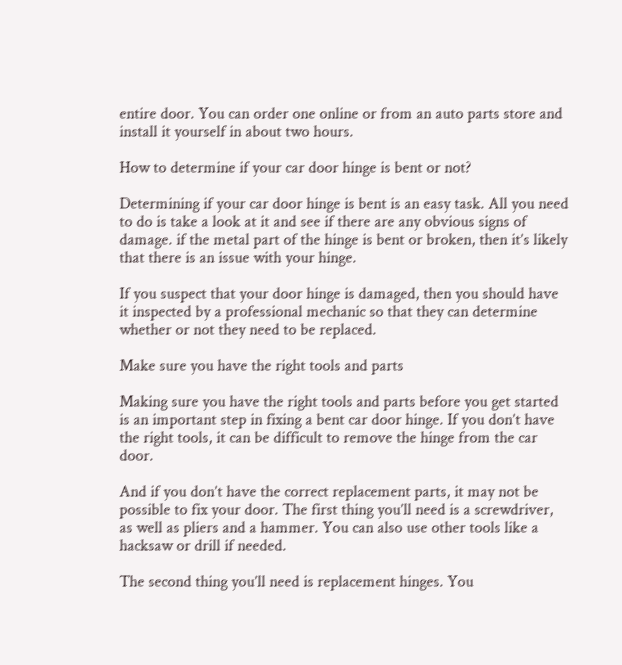entire door. You can order one online or from an auto parts store and install it yourself in about two hours.

How to determine if your car door hinge is bent or not?

Determining if your car door hinge is bent is an easy task. All you need to do is take a look at it and see if there are any obvious signs of damage. if the metal part of the hinge is bent or broken, then it’s likely that there is an issue with your hinge.

If you suspect that your door hinge is damaged, then you should have it inspected by a professional mechanic so that they can determine whether or not they need to be replaced.

Make sure you have the right tools and parts

Making sure you have the right tools and parts before you get started is an important step in fixing a bent car door hinge. If you don’t have the right tools, it can be difficult to remove the hinge from the car door.

And if you don’t have the correct replacement parts, it may not be possible to fix your door. The first thing you’ll need is a screwdriver, as well as pliers and a hammer. You can also use other tools like a hacksaw or drill if needed.

The second thing you’ll need is replacement hinges. You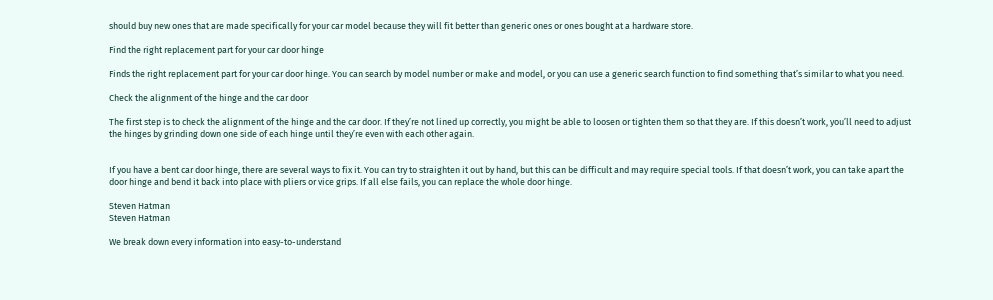should buy new ones that are made specifically for your car model because they will fit better than generic ones or ones bought at a hardware store.

Find the right replacement part for your car door hinge

Finds the right replacement part for your car door hinge. You can search by model number or make and model, or you can use a generic search function to find something that’s similar to what you need.

Check the alignment of the hinge and the car door

The first step is to check the alignment of the hinge and the car door. If they’re not lined up correctly, you might be able to loosen or tighten them so that they are. If this doesn’t work, you’ll need to adjust the hinges by grinding down one side of each hinge until they’re even with each other again.


If you have a bent car door hinge, there are several ways to fix it. You can try to straighten it out by hand, but this can be difficult and may require special tools. If that doesn’t work, you can take apart the door hinge and bend it back into place with pliers or vice grips. If all else fails, you can replace the whole door hinge.

Steven Hatman
Steven Hatman

We break down every information into easy-to-understand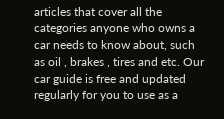articles that cover all the categories anyone who owns a car needs to know about, such as oil , brakes , tires and etc. Our car guide is free and updated regularly for you to use as a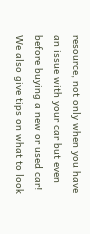resource, not only when you have an issue with your car but even before buying a new or used car! We also give tips on what to look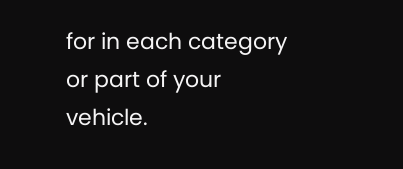for in each category or part of your vehicle.